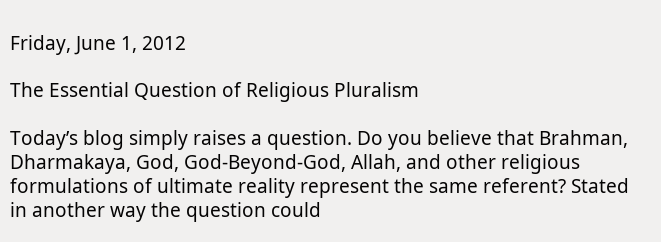Friday, June 1, 2012

The Essential Question of Religious Pluralism

Today’s blog simply raises a question. Do you believe that Brahman, Dharmakaya, God, God-Beyond-God, Allah, and other religious formulations of ultimate reality represent the same referent? Stated in another way the question could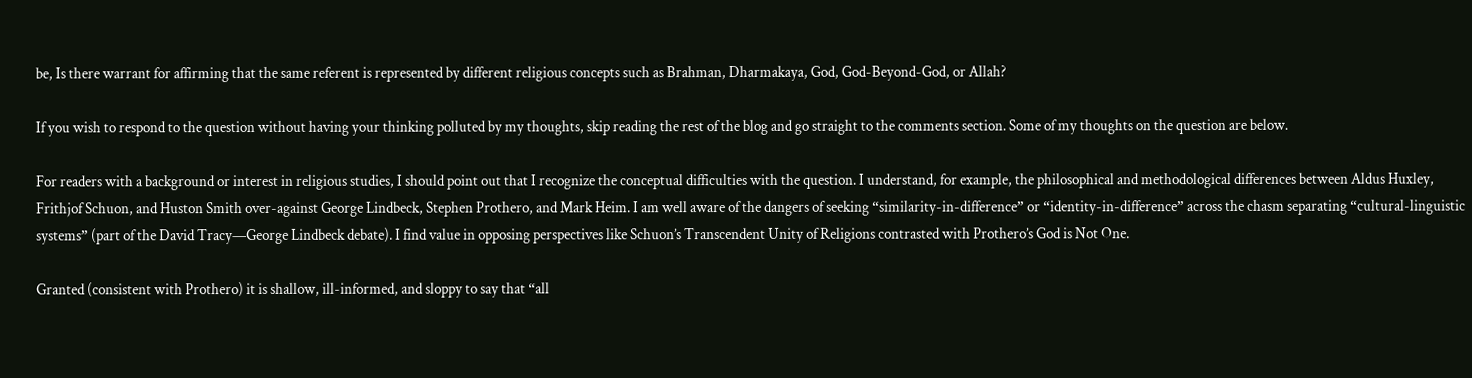be, Is there warrant for affirming that the same referent is represented by different religious concepts such as Brahman, Dharmakaya, God, God-Beyond-God, or Allah?

If you wish to respond to the question without having your thinking polluted by my thoughts, skip reading the rest of the blog and go straight to the comments section. Some of my thoughts on the question are below.

For readers with a background or interest in religious studies, I should point out that I recognize the conceptual difficulties with the question. I understand, for example, the philosophical and methodological differences between Aldus Huxley, Frithjof Schuon, and Huston Smith over-against George Lindbeck, Stephen Prothero, and Mark Heim. I am well aware of the dangers of seeking “similarity-in-difference” or “identity-in-difference” across the chasm separating “cultural-linguistic systems” (part of the David Tracy—George Lindbeck debate). I find value in opposing perspectives like Schuon’s Transcendent Unity of Religions contrasted with Prothero’s God is Not One.

Granted (consistent with Prothero) it is shallow, ill-informed, and sloppy to say that “all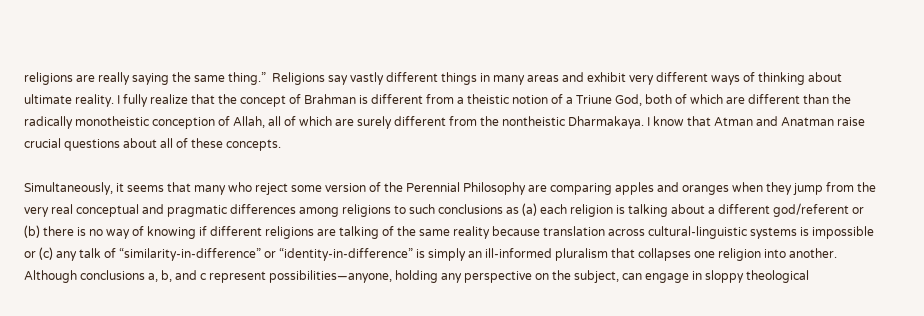religions are really saying the same thing.”  Religions say vastly different things in many areas and exhibit very different ways of thinking about ultimate reality. I fully realize that the concept of Brahman is different from a theistic notion of a Triune God, both of which are different than the radically monotheistic conception of Allah, all of which are surely different from the nontheistic Dharmakaya. I know that Atman and Anatman raise crucial questions about all of these concepts.

Simultaneously, it seems that many who reject some version of the Perennial Philosophy are comparing apples and oranges when they jump from the very real conceptual and pragmatic differences among religions to such conclusions as (a) each religion is talking about a different god/referent or (b) there is no way of knowing if different religions are talking of the same reality because translation across cultural-linguistic systems is impossible or (c) any talk of “similarity-in-difference” or “identity-in-difference” is simply an ill-informed pluralism that collapses one religion into another. Although conclusions a, b, and c represent possibilities—anyone, holding any perspective on the subject, can engage in sloppy theological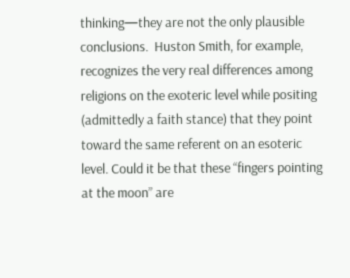thinking—they are not the only plausible conclusions.  Huston Smith, for example, recognizes the very real differences among religions on the exoteric level while positing (admittedly a faith stance) that they point toward the same referent on an esoteric level. Could it be that these “fingers pointing at the moon” are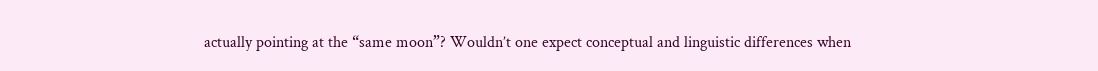actually pointing at the “same moon”? Wouldn’t one expect conceptual and linguistic differences when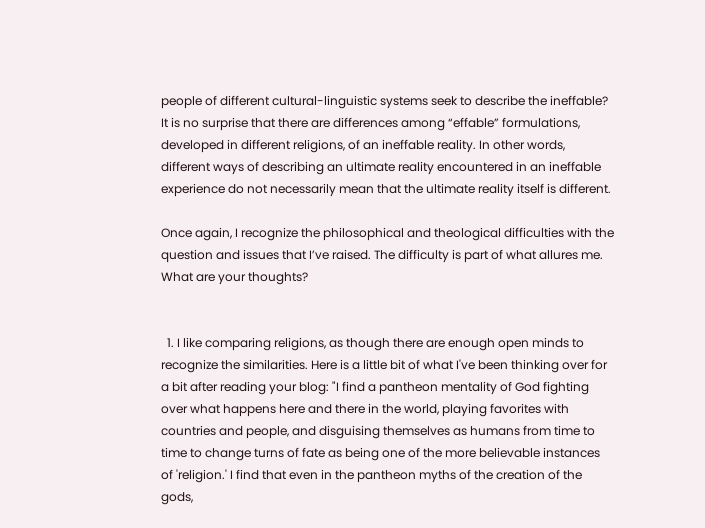people of different cultural-linguistic systems seek to describe the ineffable? It is no surprise that there are differences among “effable” formulations, developed in different religions, of an ineffable reality. In other words, different ways of describing an ultimate reality encountered in an ineffable experience do not necessarily mean that the ultimate reality itself is different.

Once again, I recognize the philosophical and theological difficulties with the question and issues that I’ve raised. The difficulty is part of what allures me. What are your thoughts?


  1. I like comparing religions, as though there are enough open minds to recognize the similarities. Here is a little bit of what I've been thinking over for a bit after reading your blog: "I find a pantheon mentality of God fighting over what happens here and there in the world, playing favorites with countries and people, and disguising themselves as humans from time to time to change turns of fate as being one of the more believable instances of 'religion.' I find that even in the pantheon myths of the creation of the gods,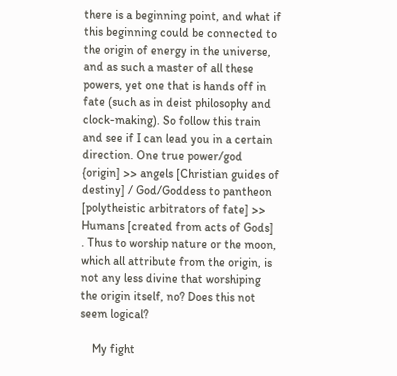there is a beginning point, and what if this beginning could be connected to the origin of energy in the universe, and as such a master of all these powers, yet one that is hands off in fate (such as in deist philosophy and clock-making). So follow this train and see if I can lead you in a certain direction. One true power/god {origin] >> angels [Christian guides of destiny] / God/Goddess to pantheon [polytheistic arbitrators of fate] >> Humans [created from acts of Gods] . Thus to worship nature or the moon, which all attribute from the origin, is not any less divine that worshiping the origin itself, no? Does this not seem logical?

    My fight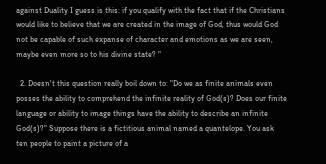against Duality I guess is this: if you qualify with the fact that if the Christians would like to believe that we are created in the image of God, thus would God not be capable of such expanse of character and emotions as we are seen, maybe even more so to his divine state? "

  2. Doesn't this question really boil down to: "Do we as finite animals even posses the ability to comprehend the infinite reality of God(s)? Does our finite language or ability to image things have the ability to describe an infinite God(s)?" Suppose there is a fictitious animal named a quantelope. You ask ten people to paint a picture of a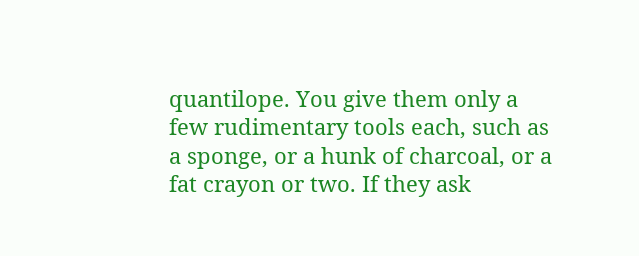quantilope. You give them only a few rudimentary tools each, such as a sponge, or a hunk of charcoal, or a fat crayon or two. If they ask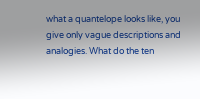what a quantelope looks like, you give only vague descriptions and analogies. What do the ten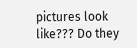pictures look like??? Do they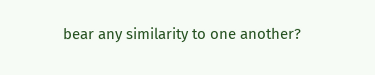bear any similarity to one another?